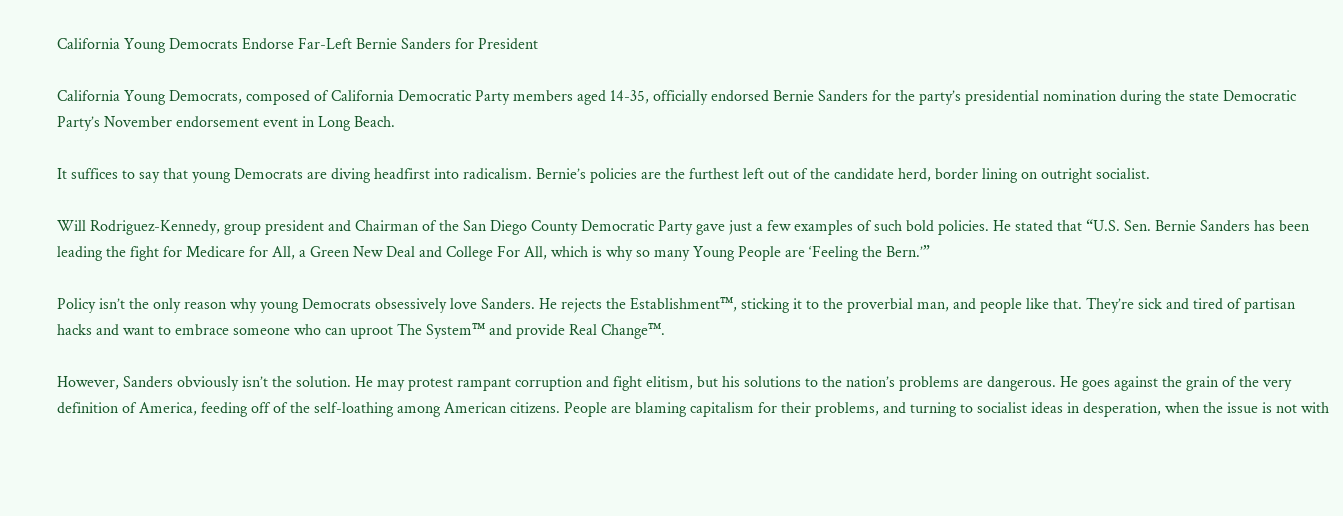California Young Democrats Endorse Far-Left Bernie Sanders for President

California Young Democrats, composed of California Democratic Party members aged 14-35, officially endorsed Bernie Sanders for the party’s presidential nomination during the state Democratic Party’s November endorsement event in Long Beach.

It suffices to say that young Democrats are diving headfirst into radicalism. Bernie’s policies are the furthest left out of the candidate herd, border lining on outright socialist.

Will Rodriguez-Kennedy, group president and Chairman of the San Diego County Democratic Party gave just a few examples of such bold policies. He stated that “U.S. Sen. Bernie Sanders has been leading the fight for Medicare for All, a Green New Deal and College For All, which is why so many Young People are ‘Feeling the Bern.’”

Policy isn’t the only reason why young Democrats obsessively love Sanders. He rejects the Establishment™, sticking it to the proverbial man, and people like that. They’re sick and tired of partisan hacks and want to embrace someone who can uproot The System™ and provide Real Change™.

However, Sanders obviously isn’t the solution. He may protest rampant corruption and fight elitism, but his solutions to the nation’s problems are dangerous. He goes against the grain of the very definition of America, feeding off of the self-loathing among American citizens. People are blaming capitalism for their problems, and turning to socialist ideas in desperation, when the issue is not with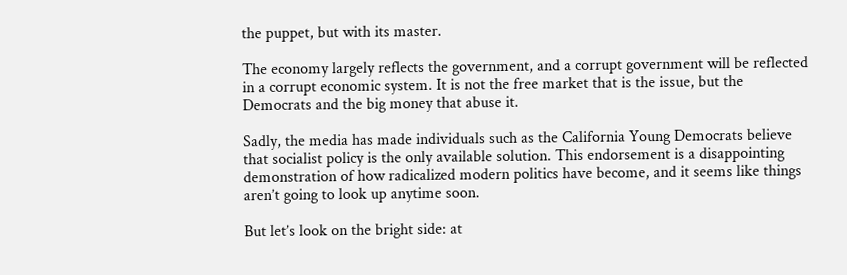the puppet, but with its master.

The economy largely reflects the government, and a corrupt government will be reflected in a corrupt economic system. It is not the free market that is the issue, but the Democrats and the big money that abuse it.

Sadly, the media has made individuals such as the California Young Democrats believe that socialist policy is the only available solution. This endorsement is a disappointing demonstration of how radicalized modern politics have become, and it seems like things aren’t going to look up anytime soon.

But let’s look on the bright side: at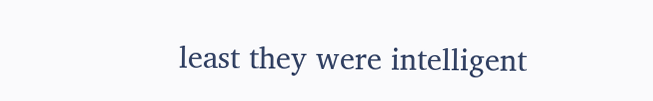least they were intelligent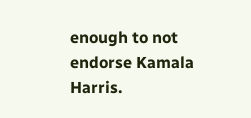enough to not endorse Kamala Harris.